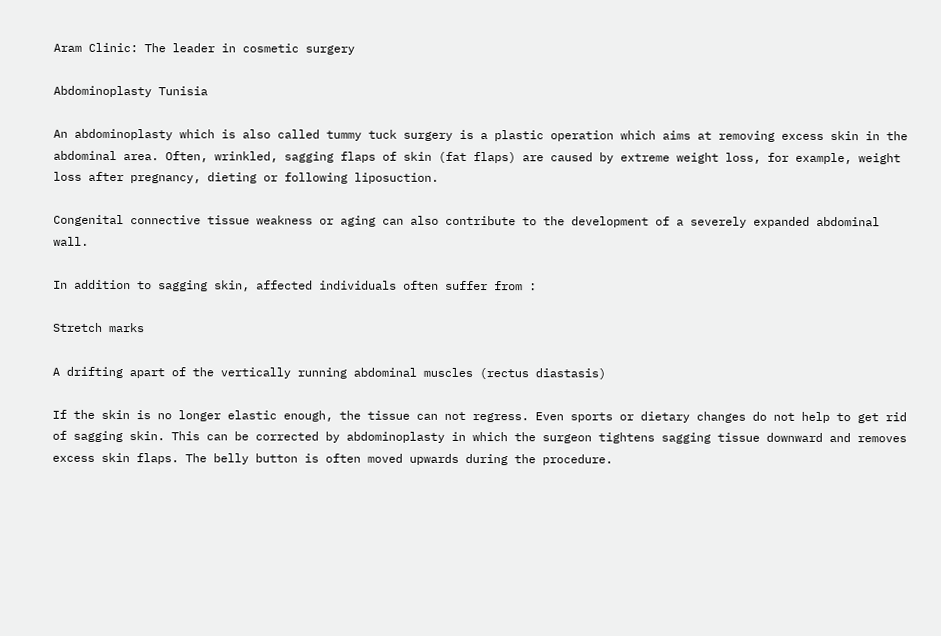Aram Clinic: The leader in cosmetic surgery

Abdominoplasty Tunisia

An abdominoplasty which is also called tummy tuck surgery is a plastic operation which aims at removing excess skin in the abdominal area. Often, wrinkled, sagging flaps of skin (fat flaps) are caused by extreme weight loss, for example, weight loss after pregnancy, dieting or following liposuction.

Congenital connective tissue weakness or aging can also contribute to the development of a severely expanded abdominal wall.

In addition to sagging skin, affected individuals often suffer from :

Stretch marks

A drifting apart of the vertically running abdominal muscles (rectus diastasis)

If the skin is no longer elastic enough, the tissue can not regress. Even sports or dietary changes do not help to get rid of sagging skin. This can be corrected by abdominoplasty in which the surgeon tightens sagging tissue downward and removes excess skin flaps. The belly button is often moved upwards during the procedure.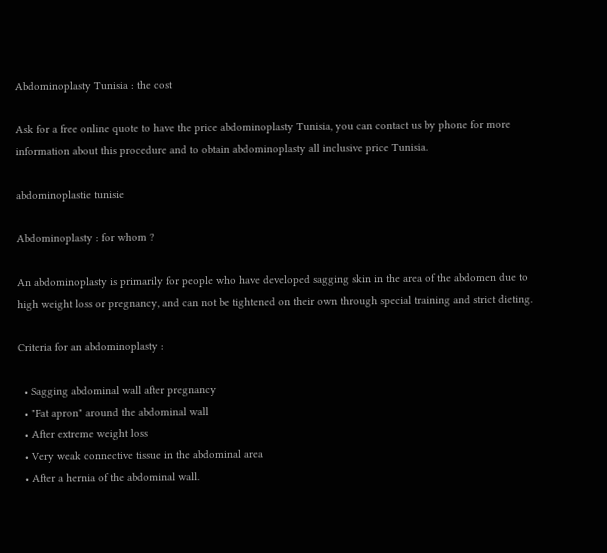Abdominoplasty Tunisia : the cost

Ask for a free online quote to have the price abdominoplasty Tunisia, you can contact us by phone for more information about this procedure and to obtain abdominoplasty all inclusive price Tunisia.

abdominoplastie tunisie

Abdominoplasty : for whom ?

An abdominoplasty is primarily for people who have developed sagging skin in the area of the abdomen due to high weight loss or pregnancy, and can not be tightened on their own through special training and strict dieting.

Criteria for an abdominoplasty :

  • Sagging abdominal wall after pregnancy
  • "Fat apron" around the abdominal wall
  • After extreme weight loss
  • Very weak connective tissue in the abdominal area
  • After a hernia of the abdominal wall.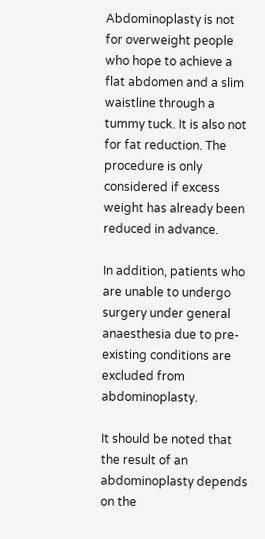Abdominoplasty is not for overweight people who hope to achieve a flat abdomen and a slim waistline through a tummy tuck. It is also not for fat reduction. The procedure is only considered if excess weight has already been reduced in advance.

In addition, patients who are unable to undergo surgery under general anaesthesia due to pre-existing conditions are excluded from abdominoplasty.

It should be noted that the result of an abdominoplasty depends on the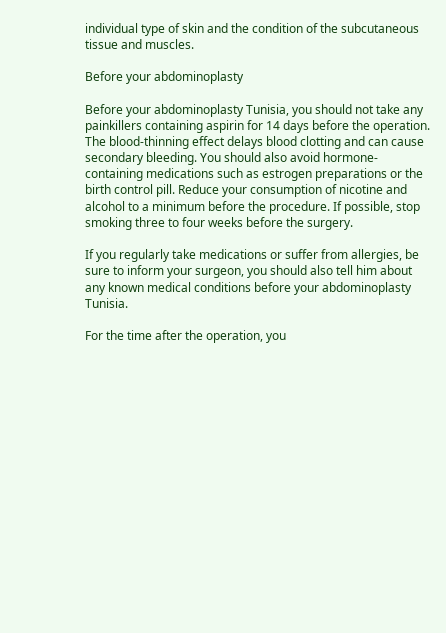individual type of skin and the condition of the subcutaneous tissue and muscles.

Before your abdominoplasty

Before your abdominoplasty Tunisia, you should not take any painkillers containing aspirin for 14 days before the operation. The blood-thinning effect delays blood clotting and can cause secondary bleeding. You should also avoid hormone-containing medications such as estrogen preparations or the birth control pill. Reduce your consumption of nicotine and alcohol to a minimum before the procedure. If possible, stop smoking three to four weeks before the surgery.

If you regularly take medications or suffer from allergies, be sure to inform your surgeon, you should also tell him about any known medical conditions before your abdominoplasty Tunisia.

For the time after the operation, you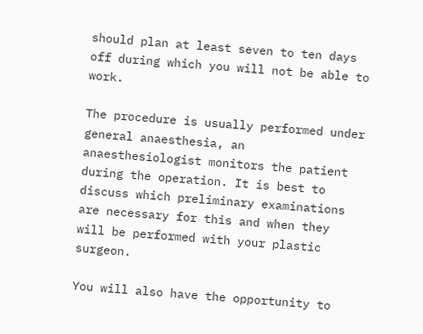should plan at least seven to ten days off during which you will not be able to work.

The procedure is usually performed under general anaesthesia, an anaesthesiologist monitors the patient during the operation. It is best to discuss which preliminary examinations are necessary for this and when they will be performed with your plastic surgeon.

You will also have the opportunity to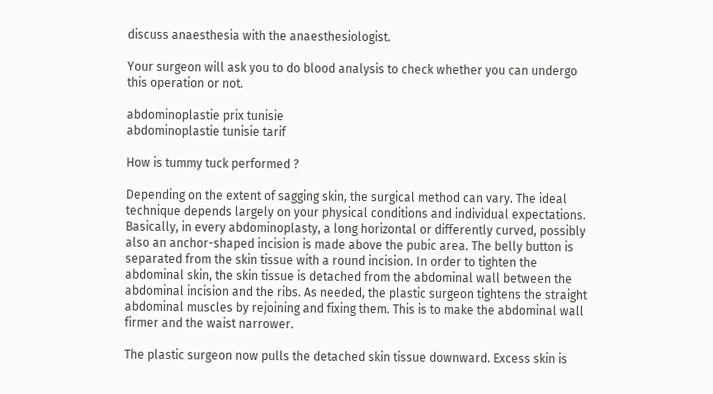discuss anaesthesia with the anaesthesiologist.

Your surgeon will ask you to do blood analysis to check whether you can undergo this operation or not.

abdominoplastie prix tunisie
abdominoplastie tunisie tarif

How is tummy tuck performed ?

Depending on the extent of sagging skin, the surgical method can vary. The ideal technique depends largely on your physical conditions and individual expectations. Basically, in every abdominoplasty, a long horizontal or differently curved, possibly also an anchor-shaped incision is made above the pubic area. The belly button is separated from the skin tissue with a round incision. In order to tighten the abdominal skin, the skin tissue is detached from the abdominal wall between the abdominal incision and the ribs. As needed, the plastic surgeon tightens the straight abdominal muscles by rejoining and fixing them. This is to make the abdominal wall firmer and the waist narrower.

The plastic surgeon now pulls the detached skin tissue downward. Excess skin is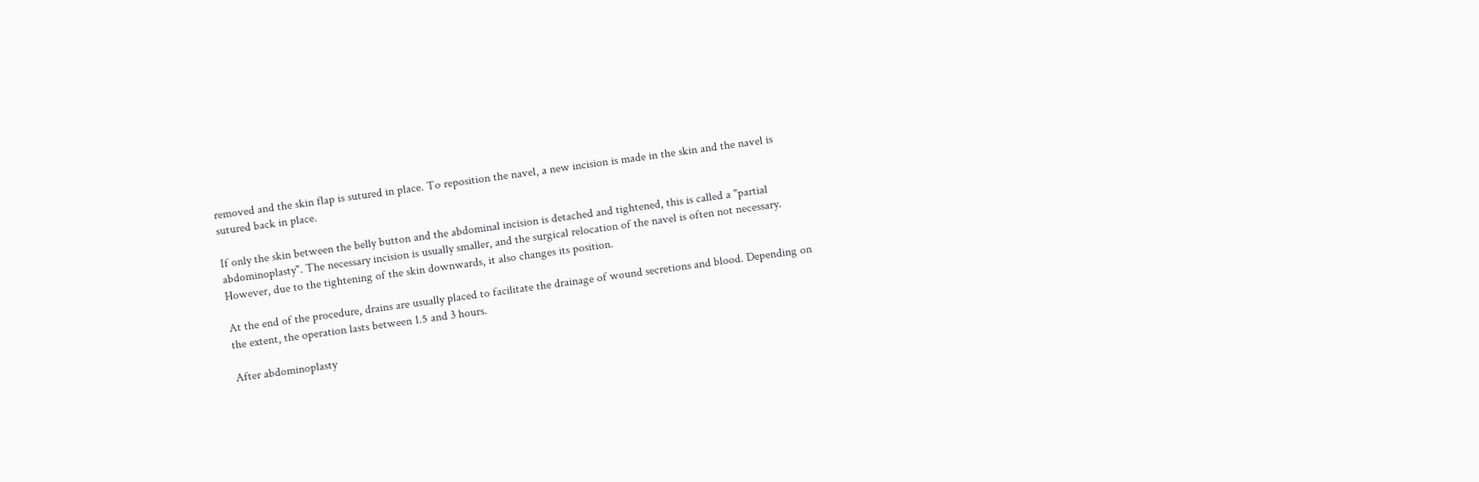removed and the skin flap is sutured in place. To reposition the navel, a new incision is made in the skin and the navel is sutured back in place.

If only the skin between the belly button and the abdominal incision is detached and tightened, this is called a "partial abdominoplasty". The necessary incision is usually smaller, and the surgical relocation of the navel is often not necessary. However, due to the tightening of the skin downwards, it also changes its position.

At the end of the procedure, drains are usually placed to facilitate the drainage of wound secretions and blood. Depending on the extent, the operation lasts between 1.5 and 3 hours.

After abdominoplasty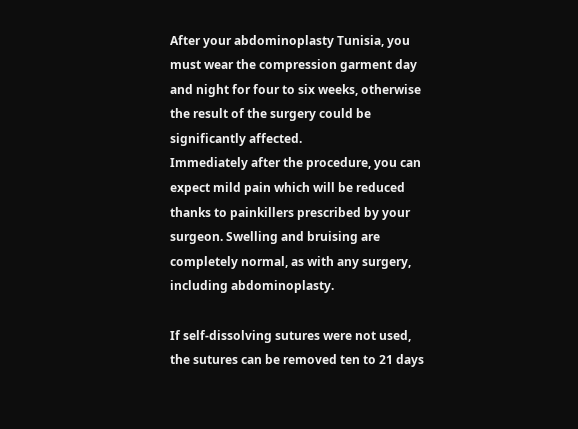After your abdominoplasty Tunisia, you must wear the compression garment day and night for four to six weeks, otherwise the result of the surgery could be significantly affected.
Immediately after the procedure, you can expect mild pain which will be reduced thanks to painkillers prescribed by your surgeon. Swelling and bruising are completely normal, as with any surgery, including abdominoplasty.

If self-dissolving sutures were not used, the sutures can be removed ten to 21 days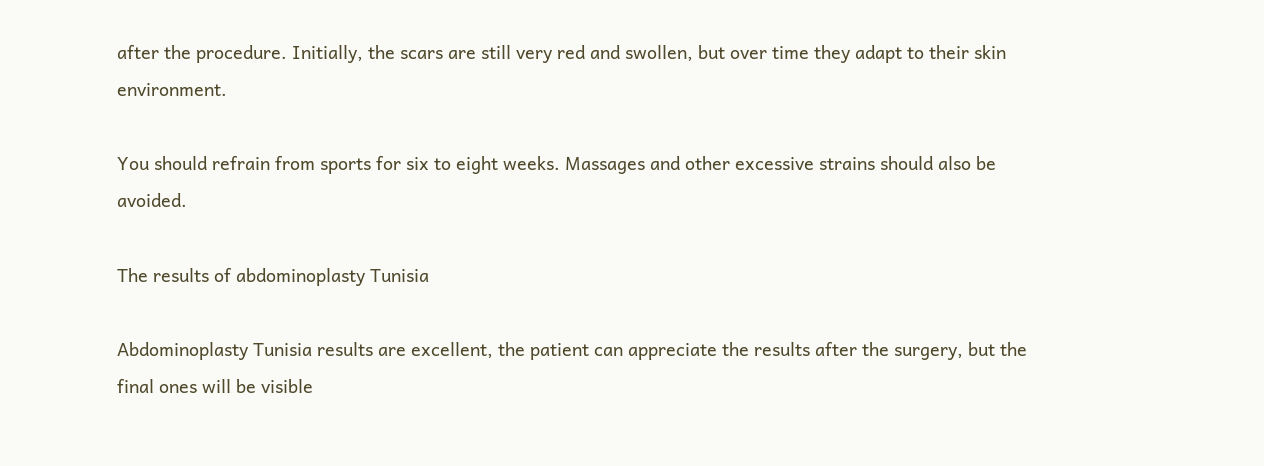after the procedure. Initially, the scars are still very red and swollen, but over time they adapt to their skin environment.

You should refrain from sports for six to eight weeks. Massages and other excessive strains should also be avoided.

The results of abdominoplasty Tunisia

Abdominoplasty Tunisia results are excellent, the patient can appreciate the results after the surgery, but the final ones will be visible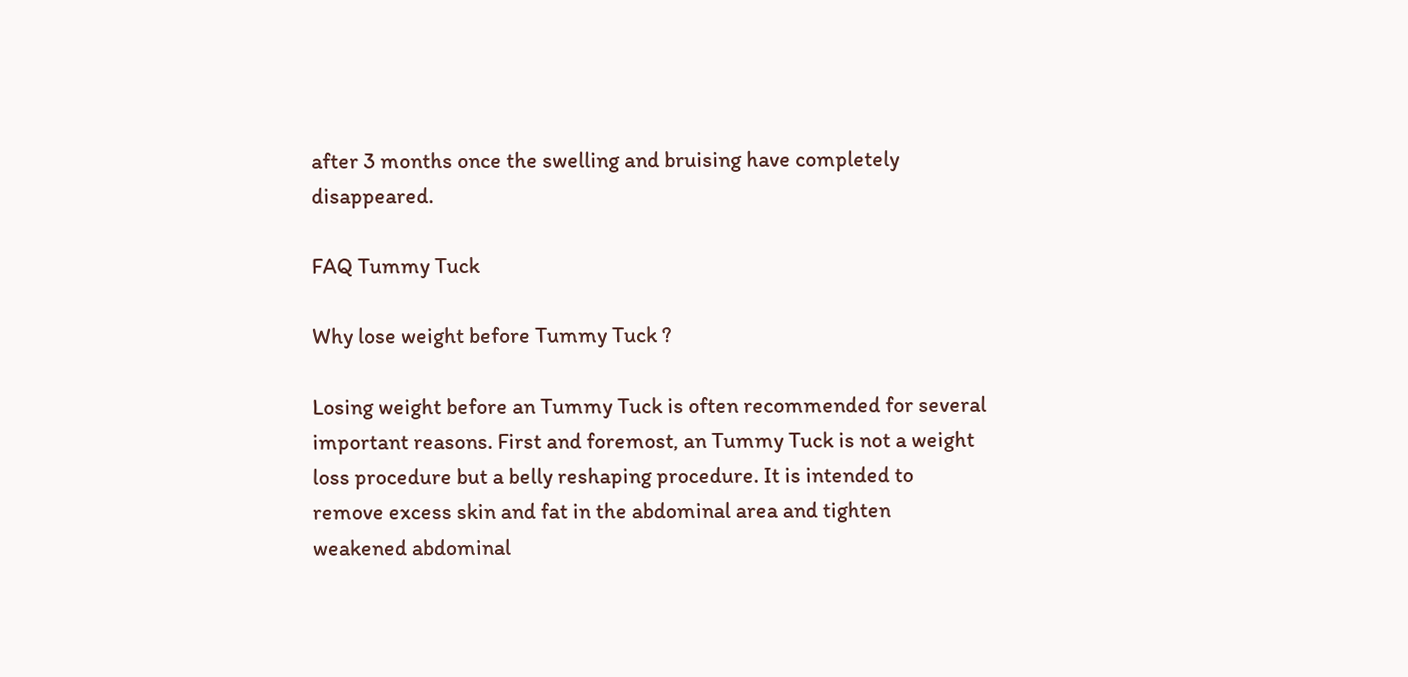after 3 months once the swelling and bruising have completely disappeared.

FAQ Tummy Tuck

Why lose weight before Tummy Tuck ?

Losing weight before an Tummy Tuck is often recommended for several important reasons. First and foremost, an Tummy Tuck is not a weight loss procedure but a belly reshaping procedure. It is intended to remove excess skin and fat in the abdominal area and tighten weakened abdominal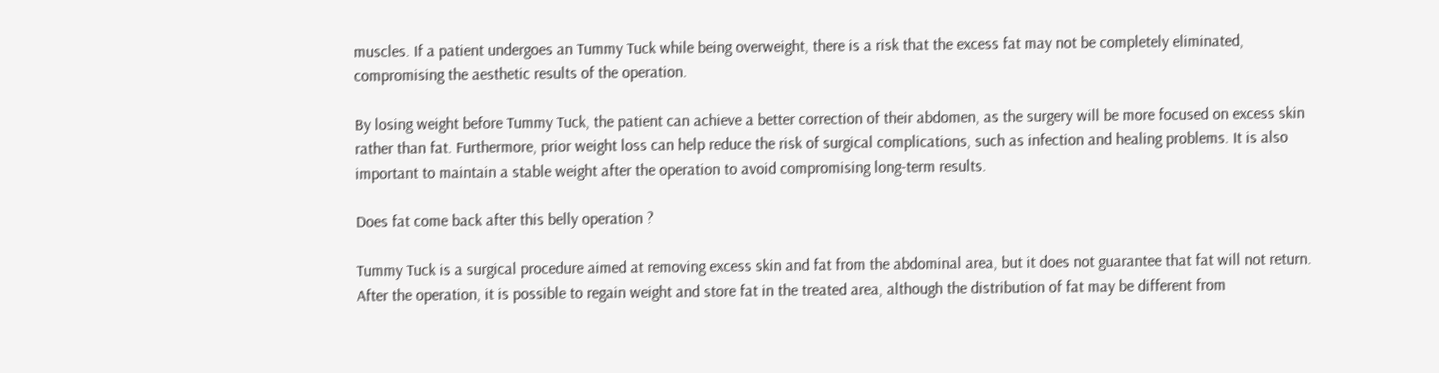muscles. If a patient undergoes an Tummy Tuck while being overweight, there is a risk that the excess fat may not be completely eliminated, compromising the aesthetic results of the operation.

By losing weight before Tummy Tuck, the patient can achieve a better correction of their abdomen, as the surgery will be more focused on excess skin rather than fat. Furthermore, prior weight loss can help reduce the risk of surgical complications, such as infection and healing problems. It is also important to maintain a stable weight after the operation to avoid compromising long-term results.

Does fat come back after this belly operation ?

Tummy Tuck is a surgical procedure aimed at removing excess skin and fat from the abdominal area, but it does not guarantee that fat will not return. After the operation, it is possible to regain weight and store fat in the treated area, although the distribution of fat may be different from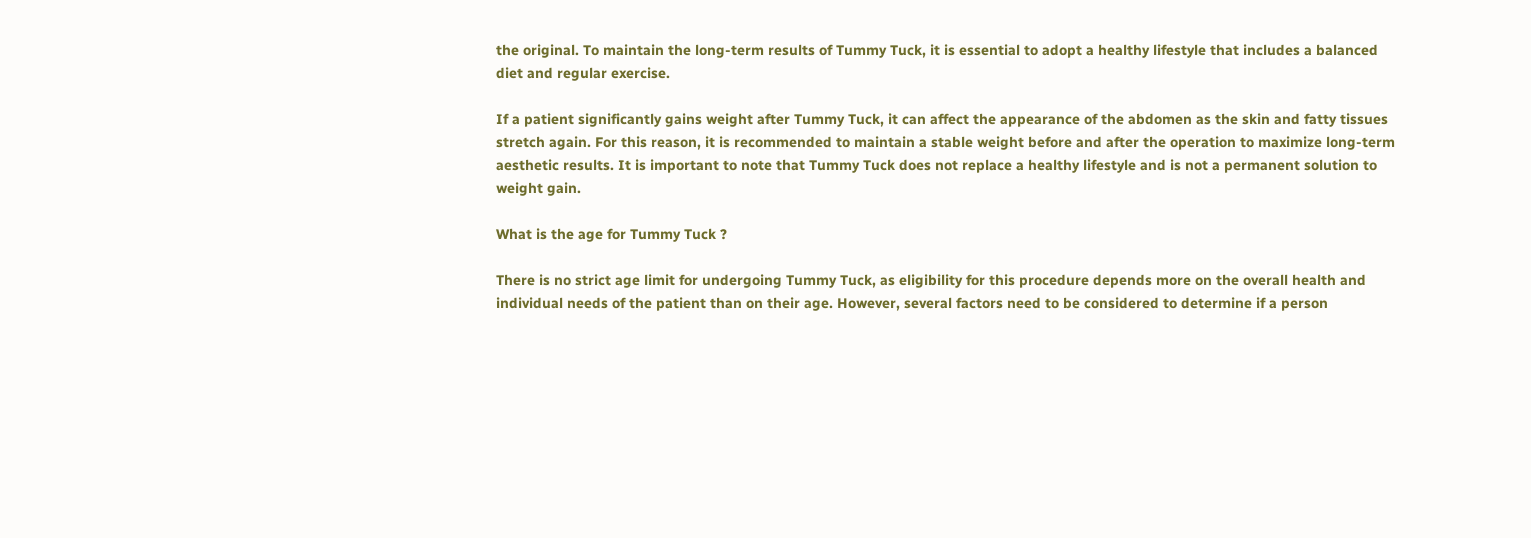the original. To maintain the long-term results of Tummy Tuck, it is essential to adopt a healthy lifestyle that includes a balanced diet and regular exercise.

If a patient significantly gains weight after Tummy Tuck, it can affect the appearance of the abdomen as the skin and fatty tissues stretch again. For this reason, it is recommended to maintain a stable weight before and after the operation to maximize long-term aesthetic results. It is important to note that Tummy Tuck does not replace a healthy lifestyle and is not a permanent solution to weight gain.

What is the age for Tummy Tuck ?

There is no strict age limit for undergoing Tummy Tuck, as eligibility for this procedure depends more on the overall health and individual needs of the patient than on their age. However, several factors need to be considered to determine if a person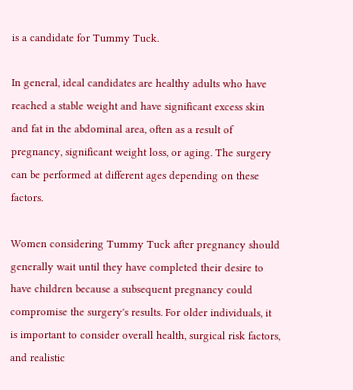is a candidate for Tummy Tuck.

In general, ideal candidates are healthy adults who have reached a stable weight and have significant excess skin and fat in the abdominal area, often as a result of pregnancy, significant weight loss, or aging. The surgery can be performed at different ages depending on these factors.

Women considering Tummy Tuck after pregnancy should generally wait until they have completed their desire to have children because a subsequent pregnancy could compromise the surgery's results. For older individuals, it is important to consider overall health, surgical risk factors, and realistic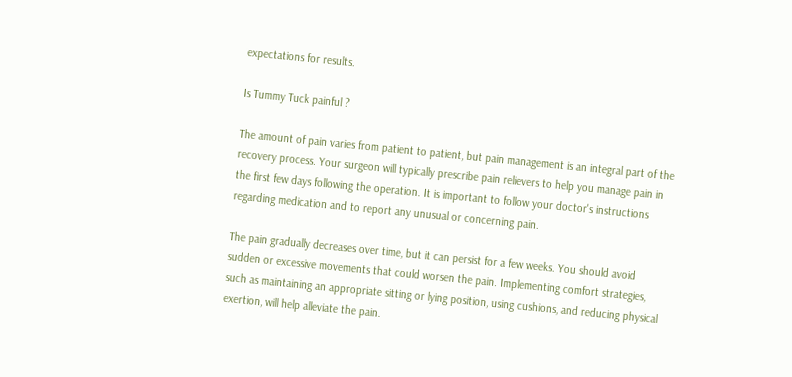expectations for results.

Is Tummy Tuck painful ?

The amount of pain varies from patient to patient, but pain management is an integral part of the recovery process. Your surgeon will typically prescribe pain relievers to help you manage pain in the first few days following the operation. It is important to follow your doctor's instructions regarding medication and to report any unusual or concerning pain.

The pain gradually decreases over time, but it can persist for a few weeks. You should avoid sudden or excessive movements that could worsen the pain. Implementing comfort strategies, such as maintaining an appropriate sitting or lying position, using cushions, and reducing physical exertion, will help alleviate the pain.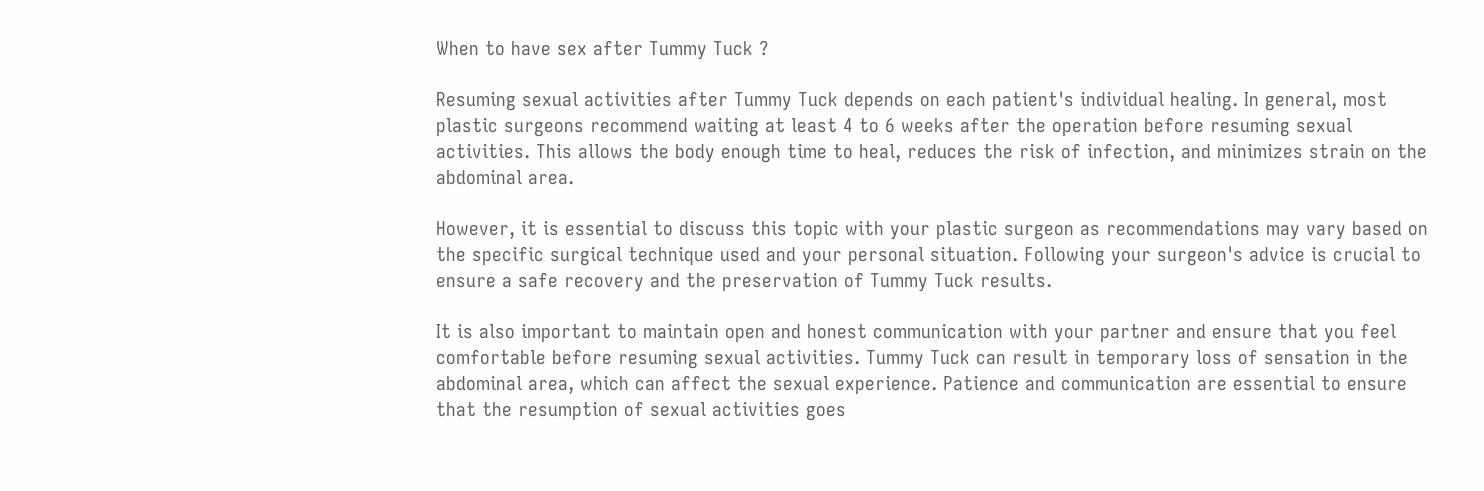When to have sex after Tummy Tuck ?

Resuming sexual activities after Tummy Tuck depends on each patient's individual healing. In general, most plastic surgeons recommend waiting at least 4 to 6 weeks after the operation before resuming sexual activities. This allows the body enough time to heal, reduces the risk of infection, and minimizes strain on the abdominal area.

However, it is essential to discuss this topic with your plastic surgeon as recommendations may vary based on the specific surgical technique used and your personal situation. Following your surgeon's advice is crucial to ensure a safe recovery and the preservation of Tummy Tuck results.

It is also important to maintain open and honest communication with your partner and ensure that you feel comfortable before resuming sexual activities. Tummy Tuck can result in temporary loss of sensation in the abdominal area, which can affect the sexual experience. Patience and communication are essential to ensure that the resumption of sexual activities goes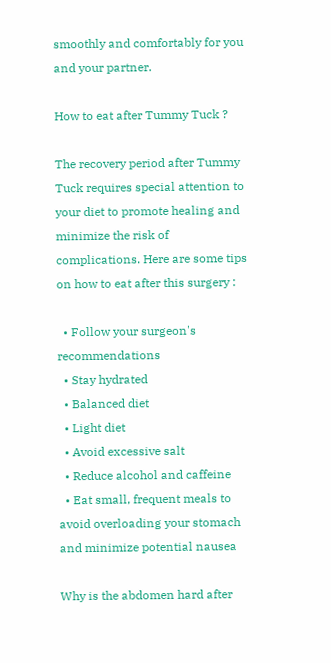smoothly and comfortably for you and your partner.

How to eat after Tummy Tuck ?

The recovery period after Tummy Tuck requires special attention to your diet to promote healing and minimize the risk of complications. Here are some tips on how to eat after this surgery :

  • Follow your surgeon's recommendations
  • Stay hydrated
  • Balanced diet
  • Light diet
  • Avoid excessive salt
  • Reduce alcohol and caffeine
  • Eat small, frequent meals to avoid overloading your stomach and minimize potential nausea

Why is the abdomen hard after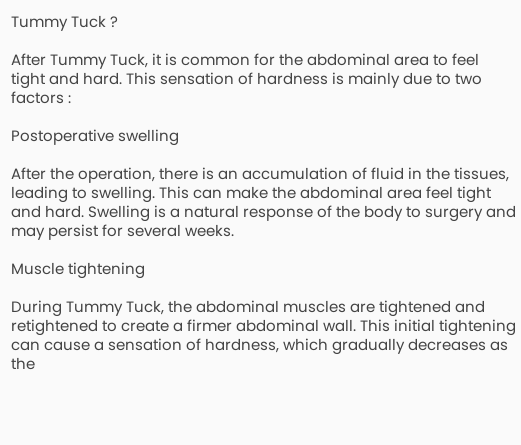Tummy Tuck ?

After Tummy Tuck, it is common for the abdominal area to feel tight and hard. This sensation of hardness is mainly due to two factors :

Postoperative swelling

After the operation, there is an accumulation of fluid in the tissues, leading to swelling. This can make the abdominal area feel tight and hard. Swelling is a natural response of the body to surgery and may persist for several weeks.

Muscle tightening

During Tummy Tuck, the abdominal muscles are tightened and retightened to create a firmer abdominal wall. This initial tightening can cause a sensation of hardness, which gradually decreases as the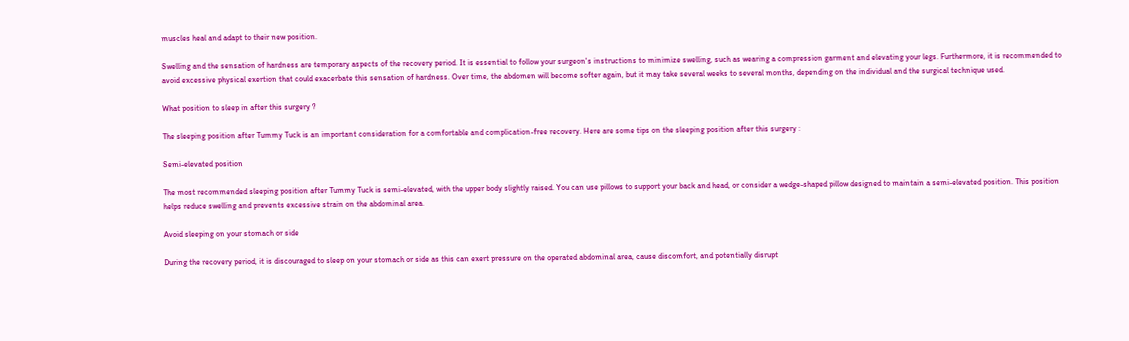muscles heal and adapt to their new position.

Swelling and the sensation of hardness are temporary aspects of the recovery period. It is essential to follow your surgeon's instructions to minimize swelling, such as wearing a compression garment and elevating your legs. Furthermore, it is recommended to avoid excessive physical exertion that could exacerbate this sensation of hardness. Over time, the abdomen will become softer again, but it may take several weeks to several months, depending on the individual and the surgical technique used.

What position to sleep in after this surgery ?

The sleeping position after Tummy Tuck is an important consideration for a comfortable and complication-free recovery. Here are some tips on the sleeping position after this surgery :

Semi-elevated position

The most recommended sleeping position after Tummy Tuck is semi-elevated, with the upper body slightly raised. You can use pillows to support your back and head, or consider a wedge-shaped pillow designed to maintain a semi-elevated position. This position helps reduce swelling and prevents excessive strain on the abdominal area.

Avoid sleeping on your stomach or side

During the recovery period, it is discouraged to sleep on your stomach or side as this can exert pressure on the operated abdominal area, cause discomfort, and potentially disrupt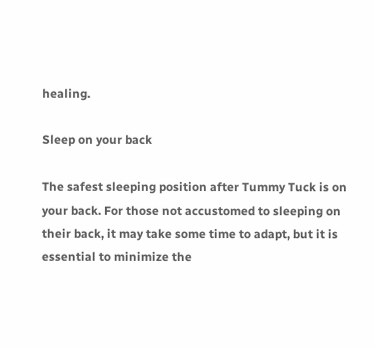healing.

Sleep on your back

The safest sleeping position after Tummy Tuck is on your back. For those not accustomed to sleeping on their back, it may take some time to adapt, but it is essential to minimize the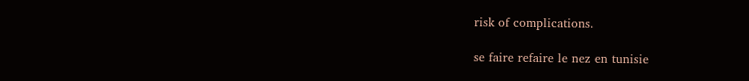risk of complications.

se faire refaire le nez en tunisie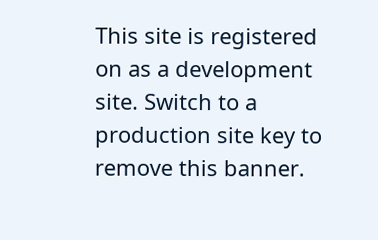This site is registered on as a development site. Switch to a production site key to remove this banner.